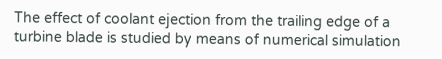The effect of coolant ejection from the trailing edge of a turbine blade is studied by means of numerical simulation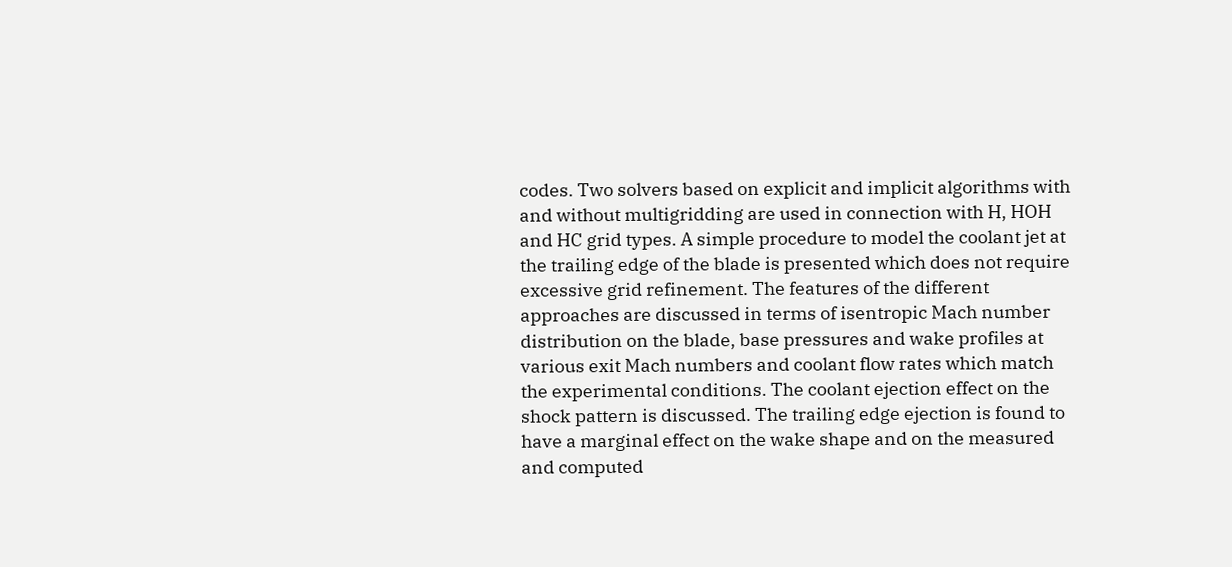codes. Two solvers based on explicit and implicit algorithms with and without multigridding are used in connection with H, HOH and HC grid types. A simple procedure to model the coolant jet at the trailing edge of the blade is presented which does not require excessive grid refinement. The features of the different approaches are discussed in terms of isentropic Mach number distribution on the blade, base pressures and wake profiles at various exit Mach numbers and coolant flow rates which match the experimental conditions. The coolant ejection effect on the shock pattern is discussed. The trailing edge ejection is found to have a marginal effect on the wake shape and on the measured and computed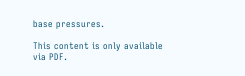base pressures.

This content is only available via PDF.